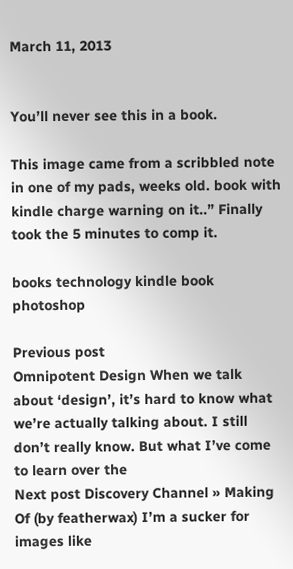March 11, 2013


You’ll never see this in a book.

This image came from a scribbled note in one of my pads, weeks old. book with kindle charge warning on it..” Finally took the 5 minutes to comp it.

books technology kindle book photoshop

Previous post
Omnipotent Design When we talk about ‘design’, it’s hard to know what we’re actually talking about. I still don’t really know. But what I’ve come to learn over the
Next post Discovery Channel » Making Of (by featherwax) I’m a sucker for images like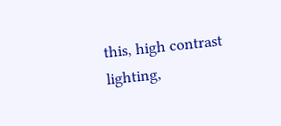this, high contrast lighting,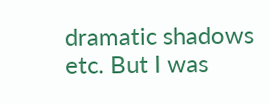dramatic shadows etc. But I was